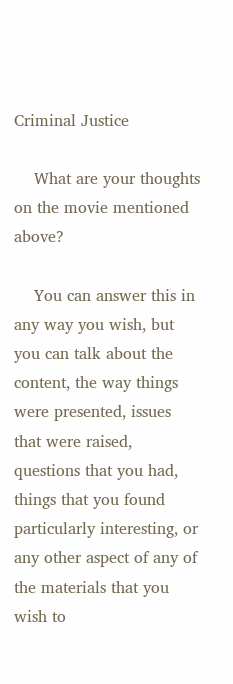Criminal Justice

    What are your thoughts on the movie mentioned above?

    You can answer this in any way you wish, but you can talk about the content, the way things were presented, issues that were raised, questions that you had, things that you found particularly interesting, or any other aspect of any of the materials that you wish to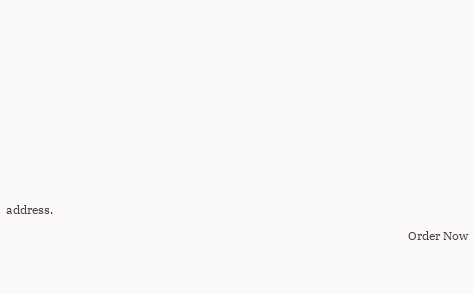address.

                                                                                                                                      Order Now